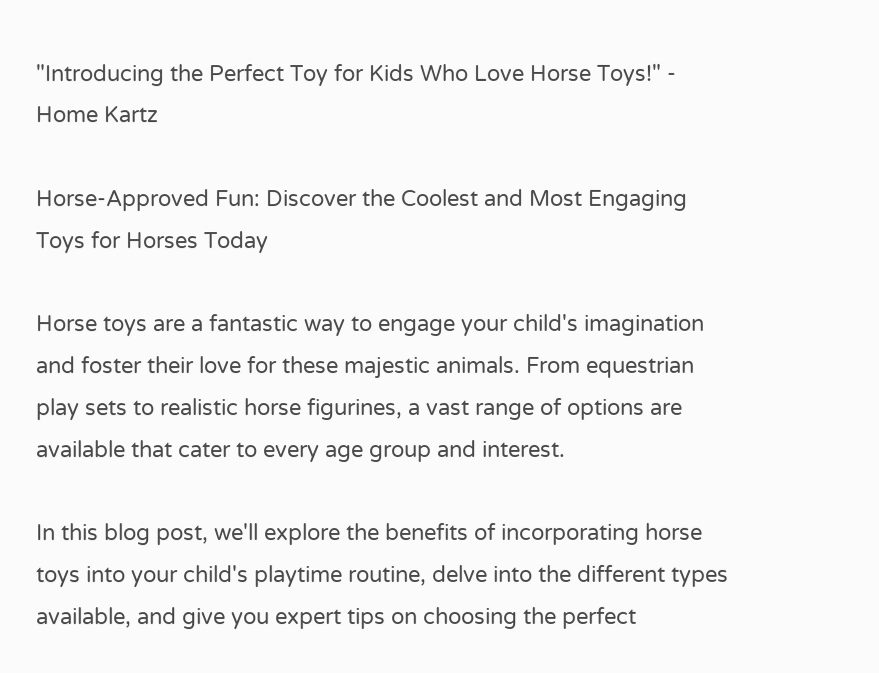"Introducing the Perfect Toy for Kids Who Love Horse Toys!" - Home Kartz

Horse-Approved Fun: Discover the Coolest and Most Engaging Toys for Horses Today

Horse toys are a fantastic way to engage your child's imagination and foster their love for these majestic animals. From equestrian play sets to realistic horse figurines, a vast range of options are available that cater to every age group and interest.

In this blog post, we'll explore the benefits of incorporating horse toys into your child's playtime routine, delve into the different types available, and give you expert tips on choosing the perfect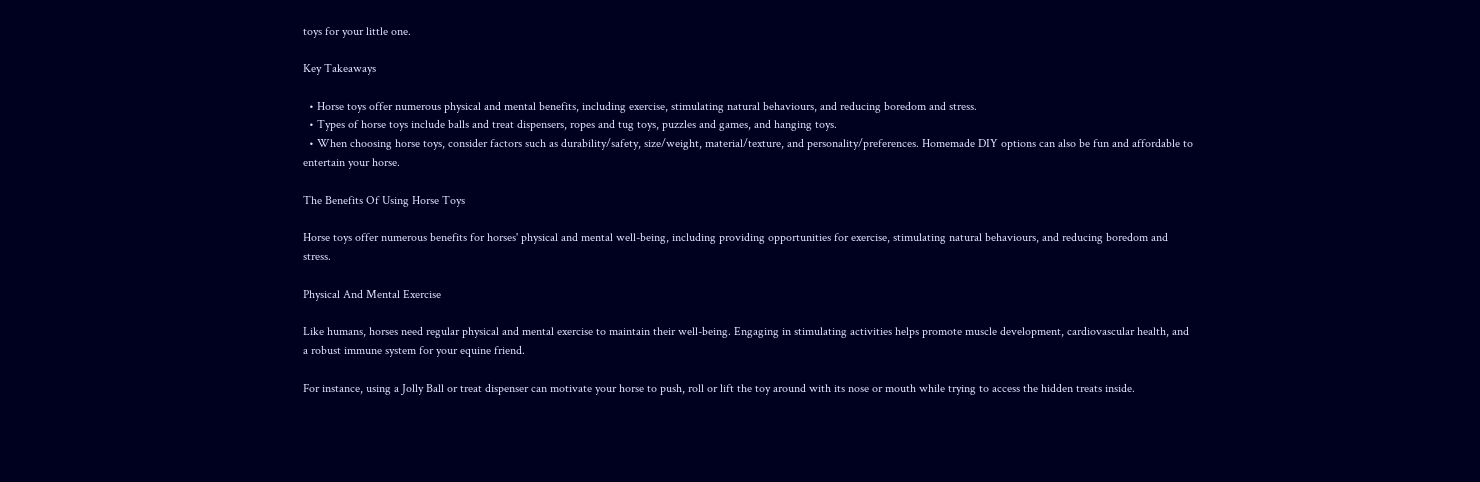toys for your little one.

Key Takeaways

  • Horse toys offer numerous physical and mental benefits, including exercise, stimulating natural behaviours, and reducing boredom and stress.
  • Types of horse toys include balls and treat dispensers, ropes and tug toys, puzzles and games, and hanging toys.
  • When choosing horse toys, consider factors such as durability/safety, size/weight, material/texture, and personality/preferences. Homemade DIY options can also be fun and affordable to entertain your horse.

The Benefits Of Using Horse Toys

Horse toys offer numerous benefits for horses' physical and mental well-being, including providing opportunities for exercise, stimulating natural behaviours, and reducing boredom and stress.

Physical And Mental Exercise

Like humans, horses need regular physical and mental exercise to maintain their well-being. Engaging in stimulating activities helps promote muscle development, cardiovascular health, and a robust immune system for your equine friend.

For instance, using a Jolly Ball or treat dispenser can motivate your horse to push, roll or lift the toy around with its nose or mouth while trying to access the hidden treats inside.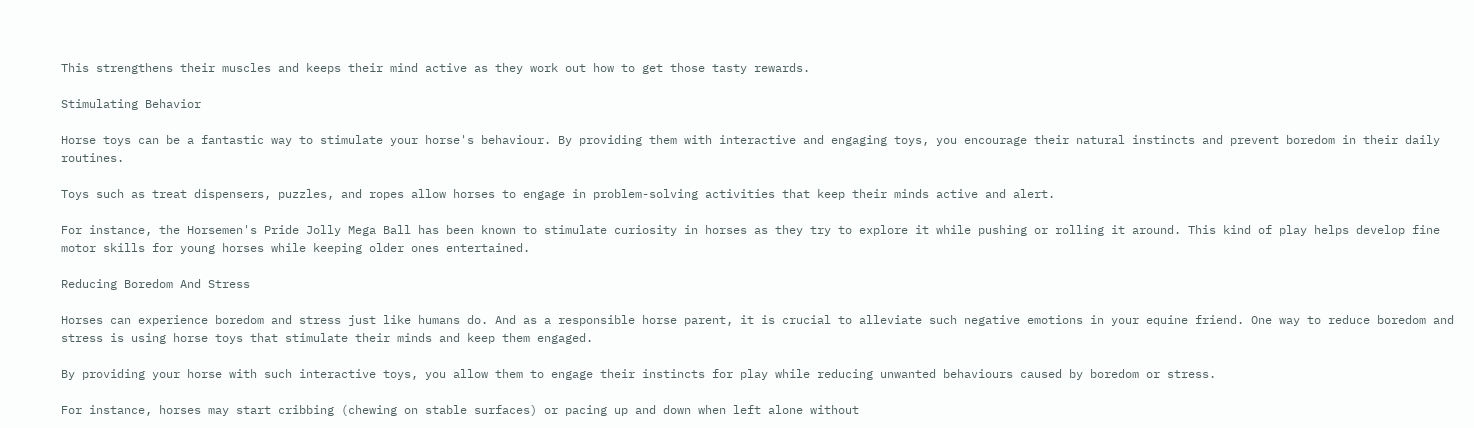This strengthens their muscles and keeps their mind active as they work out how to get those tasty rewards.

Stimulating Behavior

Horse toys can be a fantastic way to stimulate your horse's behaviour. By providing them with interactive and engaging toys, you encourage their natural instincts and prevent boredom in their daily routines.

Toys such as treat dispensers, puzzles, and ropes allow horses to engage in problem-solving activities that keep their minds active and alert.

For instance, the Horsemen's Pride Jolly Mega Ball has been known to stimulate curiosity in horses as they try to explore it while pushing or rolling it around. This kind of play helps develop fine motor skills for young horses while keeping older ones entertained.

Reducing Boredom And Stress

Horses can experience boredom and stress just like humans do. And as a responsible horse parent, it is crucial to alleviate such negative emotions in your equine friend. One way to reduce boredom and stress is using horse toys that stimulate their minds and keep them engaged.

By providing your horse with such interactive toys, you allow them to engage their instincts for play while reducing unwanted behaviours caused by boredom or stress.

For instance, horses may start cribbing (chewing on stable surfaces) or pacing up and down when left alone without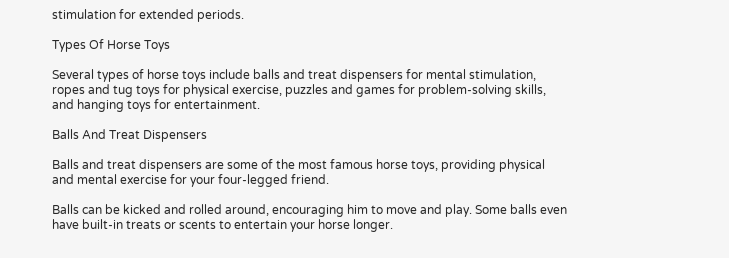stimulation for extended periods.

Types Of Horse Toys

Several types of horse toys include balls and treat dispensers for mental stimulation, ropes and tug toys for physical exercise, puzzles and games for problem-solving skills, and hanging toys for entertainment.

Balls And Treat Dispensers

Balls and treat dispensers are some of the most famous horse toys, providing physical and mental exercise for your four-legged friend.

Balls can be kicked and rolled around, encouraging him to move and play. Some balls even have built-in treats or scents to entertain your horse longer.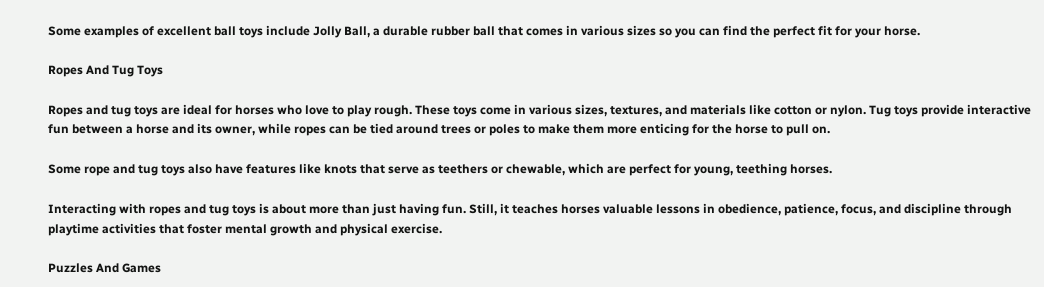Some examples of excellent ball toys include Jolly Ball, a durable rubber ball that comes in various sizes so you can find the perfect fit for your horse.

Ropes And Tug Toys

Ropes and tug toys are ideal for horses who love to play rough. These toys come in various sizes, textures, and materials like cotton or nylon. Tug toys provide interactive fun between a horse and its owner, while ropes can be tied around trees or poles to make them more enticing for the horse to pull on.

Some rope and tug toys also have features like knots that serve as teethers or chewable, which are perfect for young, teething horses.

Interacting with ropes and tug toys is about more than just having fun. Still, it teaches horses valuable lessons in obedience, patience, focus, and discipline through playtime activities that foster mental growth and physical exercise.

Puzzles And Games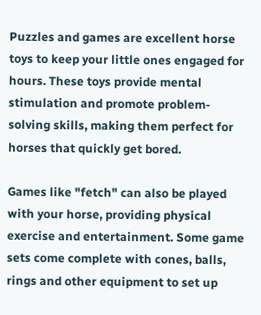Puzzles and games are excellent horse toys to keep your little ones engaged for hours. These toys provide mental stimulation and promote problem-solving skills, making them perfect for horses that quickly get bored.

Games like "fetch" can also be played with your horse, providing physical exercise and entertainment. Some game sets come complete with cones, balls, rings and other equipment to set up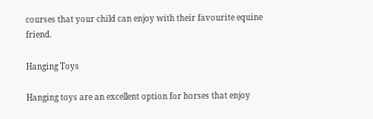courses that your child can enjoy with their favourite equine friend.

Hanging Toys

Hanging toys are an excellent option for horses that enjoy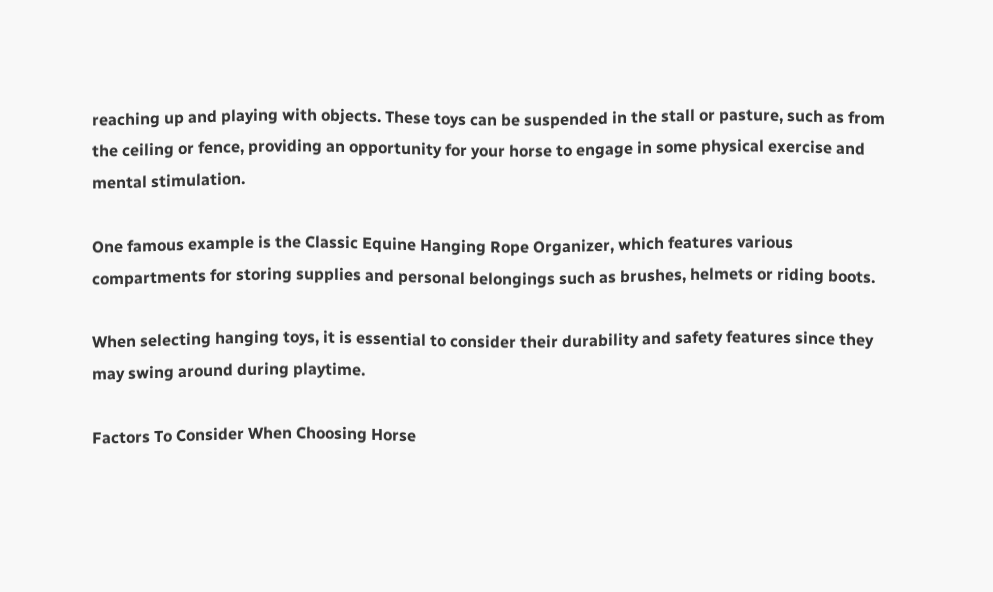reaching up and playing with objects. These toys can be suspended in the stall or pasture, such as from the ceiling or fence, providing an opportunity for your horse to engage in some physical exercise and mental stimulation.

One famous example is the Classic Equine Hanging Rope Organizer, which features various compartments for storing supplies and personal belongings such as brushes, helmets or riding boots.

When selecting hanging toys, it is essential to consider their durability and safety features since they may swing around during playtime.

Factors To Consider When Choosing Horse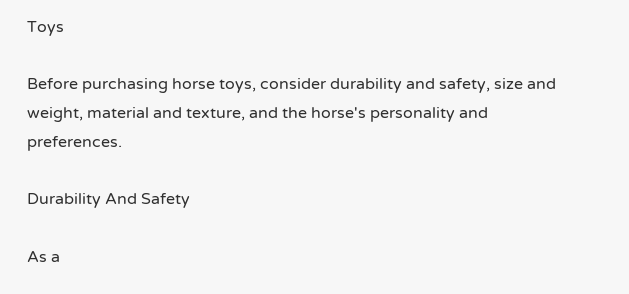Toys

Before purchasing horse toys, consider durability and safety, size and weight, material and texture, and the horse's personality and preferences.

Durability And Safety

As a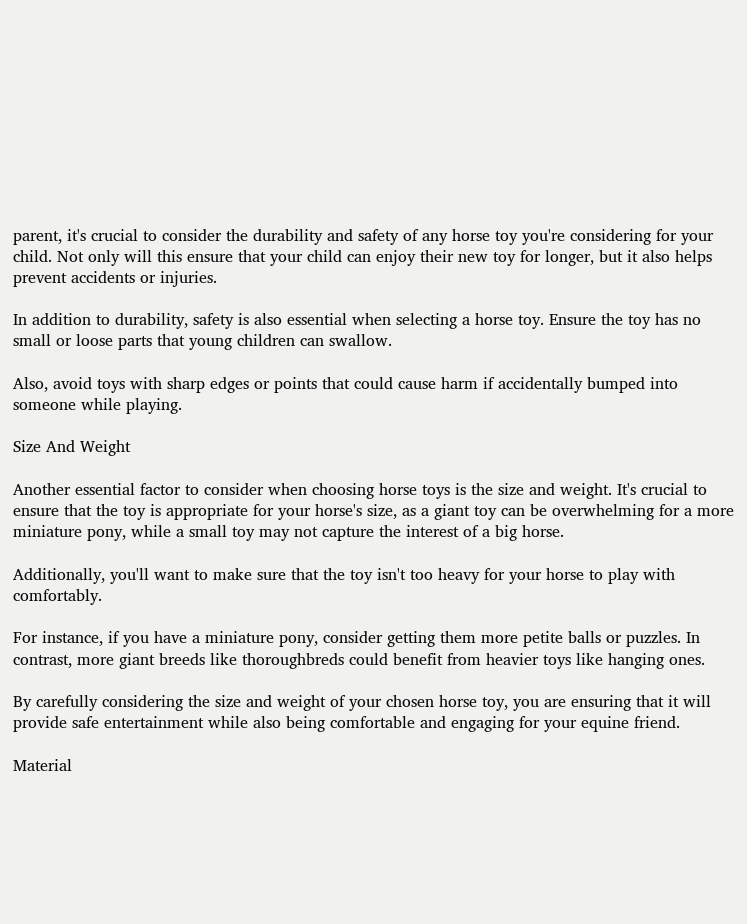parent, it's crucial to consider the durability and safety of any horse toy you're considering for your child. Not only will this ensure that your child can enjoy their new toy for longer, but it also helps prevent accidents or injuries.

In addition to durability, safety is also essential when selecting a horse toy. Ensure the toy has no small or loose parts that young children can swallow.

Also, avoid toys with sharp edges or points that could cause harm if accidentally bumped into someone while playing.

Size And Weight

Another essential factor to consider when choosing horse toys is the size and weight. It's crucial to ensure that the toy is appropriate for your horse's size, as a giant toy can be overwhelming for a more miniature pony, while a small toy may not capture the interest of a big horse.

Additionally, you'll want to make sure that the toy isn't too heavy for your horse to play with comfortably.

For instance, if you have a miniature pony, consider getting them more petite balls or puzzles. In contrast, more giant breeds like thoroughbreds could benefit from heavier toys like hanging ones.

By carefully considering the size and weight of your chosen horse toy, you are ensuring that it will provide safe entertainment while also being comfortable and engaging for your equine friend.

Material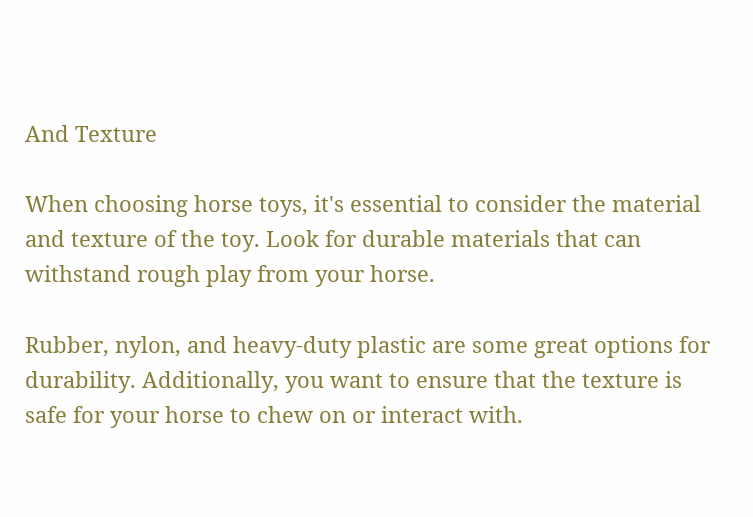And Texture

When choosing horse toys, it's essential to consider the material and texture of the toy. Look for durable materials that can withstand rough play from your horse.

Rubber, nylon, and heavy-duty plastic are some great options for durability. Additionally, you want to ensure that the texture is safe for your horse to chew on or interact with.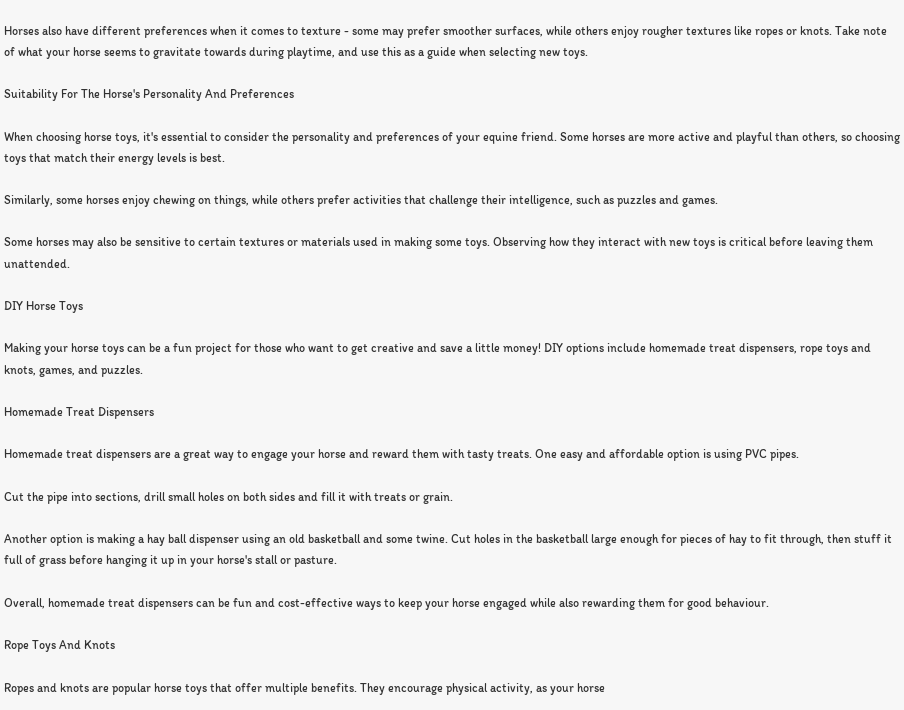Horses also have different preferences when it comes to texture - some may prefer smoother surfaces, while others enjoy rougher textures like ropes or knots. Take note of what your horse seems to gravitate towards during playtime, and use this as a guide when selecting new toys.

Suitability For The Horse's Personality And Preferences

When choosing horse toys, it's essential to consider the personality and preferences of your equine friend. Some horses are more active and playful than others, so choosing toys that match their energy levels is best.

Similarly, some horses enjoy chewing on things, while others prefer activities that challenge their intelligence, such as puzzles and games.

Some horses may also be sensitive to certain textures or materials used in making some toys. Observing how they interact with new toys is critical before leaving them unattended.

DIY Horse Toys

Making your horse toys can be a fun project for those who want to get creative and save a little money! DIY options include homemade treat dispensers, rope toys and knots, games, and puzzles.

Homemade Treat Dispensers

Homemade treat dispensers are a great way to engage your horse and reward them with tasty treats. One easy and affordable option is using PVC pipes.

Cut the pipe into sections, drill small holes on both sides and fill it with treats or grain.

Another option is making a hay ball dispenser using an old basketball and some twine. Cut holes in the basketball large enough for pieces of hay to fit through, then stuff it full of grass before hanging it up in your horse's stall or pasture.

Overall, homemade treat dispensers can be fun and cost-effective ways to keep your horse engaged while also rewarding them for good behaviour.

Rope Toys And Knots

Ropes and knots are popular horse toys that offer multiple benefits. They encourage physical activity, as your horse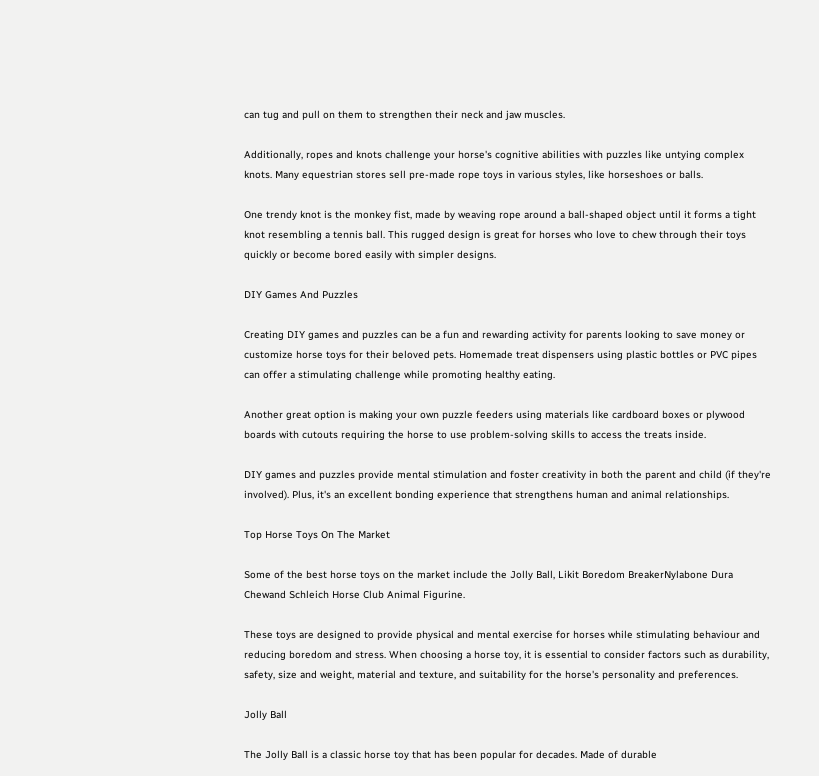can tug and pull on them to strengthen their neck and jaw muscles.

Additionally, ropes and knots challenge your horse's cognitive abilities with puzzles like untying complex knots. Many equestrian stores sell pre-made rope toys in various styles, like horseshoes or balls.

One trendy knot is the monkey fist, made by weaving rope around a ball-shaped object until it forms a tight knot resembling a tennis ball. This rugged design is great for horses who love to chew through their toys quickly or become bored easily with simpler designs.

DIY Games And Puzzles

Creating DIY games and puzzles can be a fun and rewarding activity for parents looking to save money or customize horse toys for their beloved pets. Homemade treat dispensers using plastic bottles or PVC pipes can offer a stimulating challenge while promoting healthy eating.

Another great option is making your own puzzle feeders using materials like cardboard boxes or plywood boards with cutouts requiring the horse to use problem-solving skills to access the treats inside.

DIY games and puzzles provide mental stimulation and foster creativity in both the parent and child (if they're involved). Plus, it's an excellent bonding experience that strengthens human and animal relationships.

Top Horse Toys On The Market

Some of the best horse toys on the market include the Jolly Ball, Likit Boredom BreakerNylabone Dura Chewand Schleich Horse Club Animal Figurine.

These toys are designed to provide physical and mental exercise for horses while stimulating behaviour and reducing boredom and stress. When choosing a horse toy, it is essential to consider factors such as durability, safety, size and weight, material and texture, and suitability for the horse's personality and preferences.

Jolly Ball

The Jolly Ball is a classic horse toy that has been popular for decades. Made of durable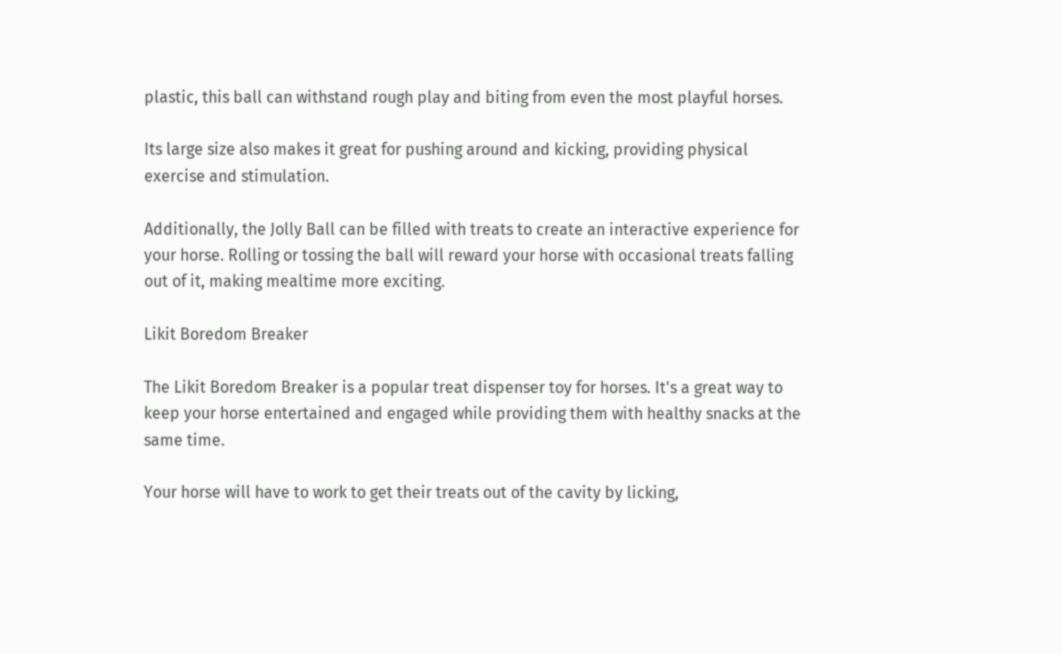plastic, this ball can withstand rough play and biting from even the most playful horses.

Its large size also makes it great for pushing around and kicking, providing physical exercise and stimulation.

Additionally, the Jolly Ball can be filled with treats to create an interactive experience for your horse. Rolling or tossing the ball will reward your horse with occasional treats falling out of it, making mealtime more exciting.

Likit Boredom Breaker

The Likit Boredom Breaker is a popular treat dispenser toy for horses. It's a great way to keep your horse entertained and engaged while providing them with healthy snacks at the same time.

Your horse will have to work to get their treats out of the cavity by licking,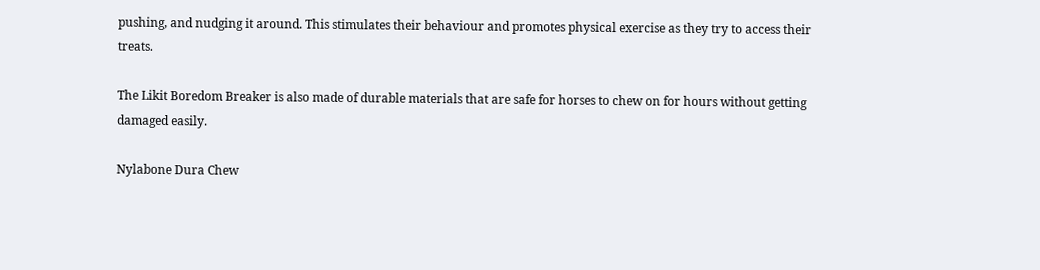pushing, and nudging it around. This stimulates their behaviour and promotes physical exercise as they try to access their treats.

The Likit Boredom Breaker is also made of durable materials that are safe for horses to chew on for hours without getting damaged easily.

Nylabone Dura Chew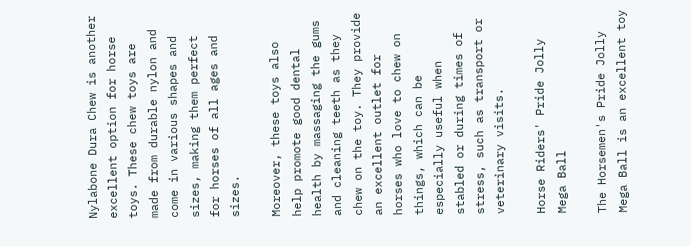Nylabone Dura Chew is another excellent option for horse toys. These chew toys are made from durable nylon and come in various shapes and sizes, making them perfect for horses of all ages and sizes.

Moreover, these toys also help promote good dental health by massaging the gums and cleaning teeth as they chew on the toy. They provide an excellent outlet for horses who love to chew on things, which can be especially useful when stabled or during times of stress, such as transport or veterinary visits.

Horse Riders' Pride Jolly Mega Ball

The Horsemen's Pride Jolly Mega Ball is an excellent toy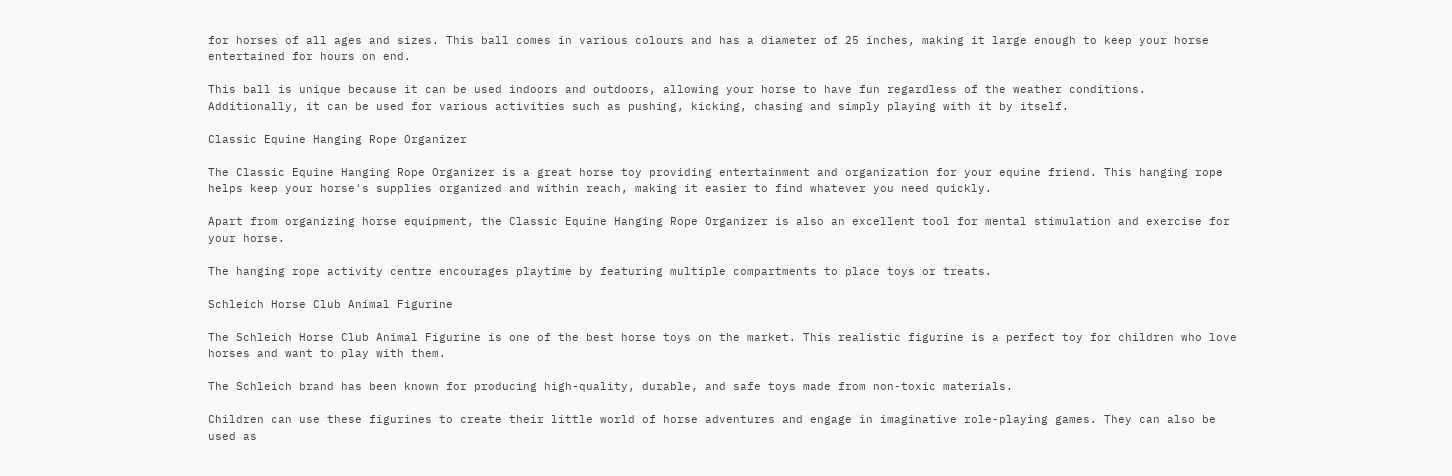for horses of all ages and sizes. This ball comes in various colours and has a diameter of 25 inches, making it large enough to keep your horse entertained for hours on end.

This ball is unique because it can be used indoors and outdoors, allowing your horse to have fun regardless of the weather conditions. Additionally, it can be used for various activities such as pushing, kicking, chasing and simply playing with it by itself.

Classic Equine Hanging Rope Organizer

The Classic Equine Hanging Rope Organizer is a great horse toy providing entertainment and organization for your equine friend. This hanging rope helps keep your horse's supplies organized and within reach, making it easier to find whatever you need quickly.

Apart from organizing horse equipment, the Classic Equine Hanging Rope Organizer is also an excellent tool for mental stimulation and exercise for your horse.

The hanging rope activity centre encourages playtime by featuring multiple compartments to place toys or treats.

Schleich Horse Club Animal Figurine

The Schleich Horse Club Animal Figurine is one of the best horse toys on the market. This realistic figurine is a perfect toy for children who love horses and want to play with them.

The Schleich brand has been known for producing high-quality, durable, and safe toys made from non-toxic materials.

Children can use these figurines to create their little world of horse adventures and engage in imaginative role-playing games. They can also be used as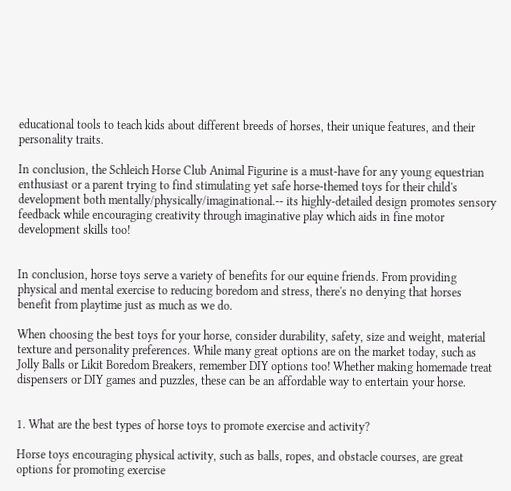educational tools to teach kids about different breeds of horses, their unique features, and their personality traits.

In conclusion, the Schleich Horse Club Animal Figurine is a must-have for any young equestrian enthusiast or a parent trying to find stimulating yet safe horse-themed toys for their child's development both mentally/physically/imaginational.-- its highly-detailed design promotes sensory feedback while encouraging creativity through imaginative play which aids in fine motor development skills too!


In conclusion, horse toys serve a variety of benefits for our equine friends. From providing physical and mental exercise to reducing boredom and stress, there's no denying that horses benefit from playtime just as much as we do.

When choosing the best toys for your horse, consider durability, safety, size and weight, material texture and personality preferences. While many great options are on the market today, such as Jolly Balls or Likit Boredom Breakers, remember DIY options too! Whether making homemade treat dispensers or DIY games and puzzles, these can be an affordable way to entertain your horse.


1. What are the best types of horse toys to promote exercise and activity?

Horse toys encouraging physical activity, such as balls, ropes, and obstacle courses, are great options for promoting exercise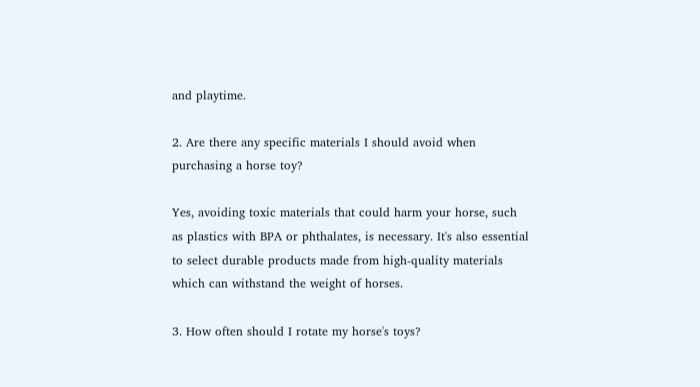and playtime.

2. Are there any specific materials I should avoid when purchasing a horse toy?

Yes, avoiding toxic materials that could harm your horse, such as plastics with BPA or phthalates, is necessary. It's also essential to select durable products made from high-quality materials which can withstand the weight of horses.

3. How often should I rotate my horse's toys?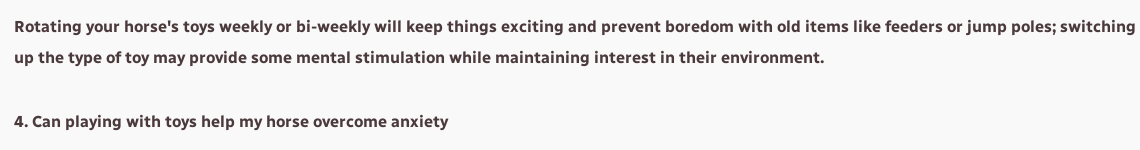Rotating your horse's toys weekly or bi-weekly will keep things exciting and prevent boredom with old items like feeders or jump poles; switching up the type of toy may provide some mental stimulation while maintaining interest in their environment.

4. Can playing with toys help my horse overcome anxiety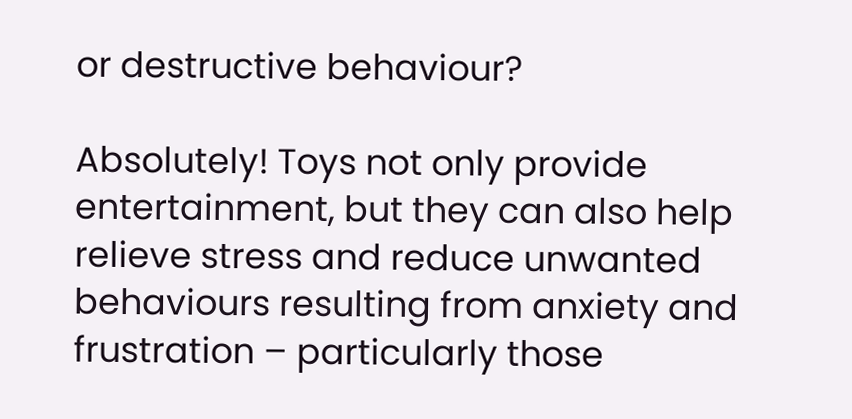or destructive behaviour?

Absolutely! Toys not only provide entertainment, but they can also help relieve stress and reduce unwanted behaviours resulting from anxiety and frustration – particularly those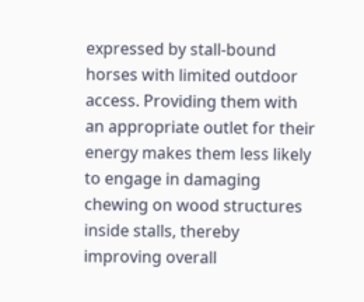expressed by stall-bound horses with limited outdoor access. Providing them with an appropriate outlet for their energy makes them less likely to engage in damaging chewing on wood structures inside stalls, thereby improving overall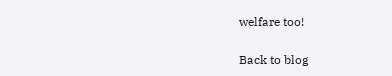welfare too!

Back to blog